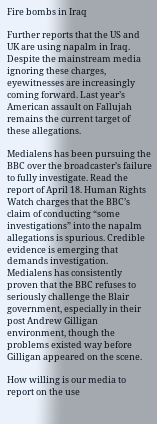Fire bombs in Iraq

Further reports that the US and UK are using napalm in Iraq. Despite the mainstream media ignoring these charges, eyewitnesses are increasingly coming forward. Last year’s American assault on Fallujah remains the current target of these allegations.

Medialens has been pursuing the BBC over the broadcaster’s failure to fully investigate. Read the report of April 18. Human Rights Watch charges that the BBC’s claim of conducting “some investigations” into the napalm allegations is spurious. Credible evidence is emerging that demands investigation. Medialens has consistently proven that the BBC refuses to seriously challenge the Blair government, especially in their post Andrew Gilligan environment, though the problems existed way before Gilligan appeared on the scene.

How willing is our media to report on the use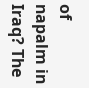of napalm in Iraq? The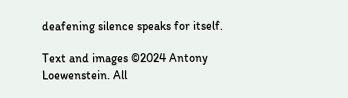deafening silence speaks for itself.

Text and images ©2024 Antony Loewenstein. All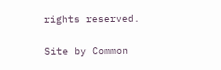rights reserved.

Site by Common